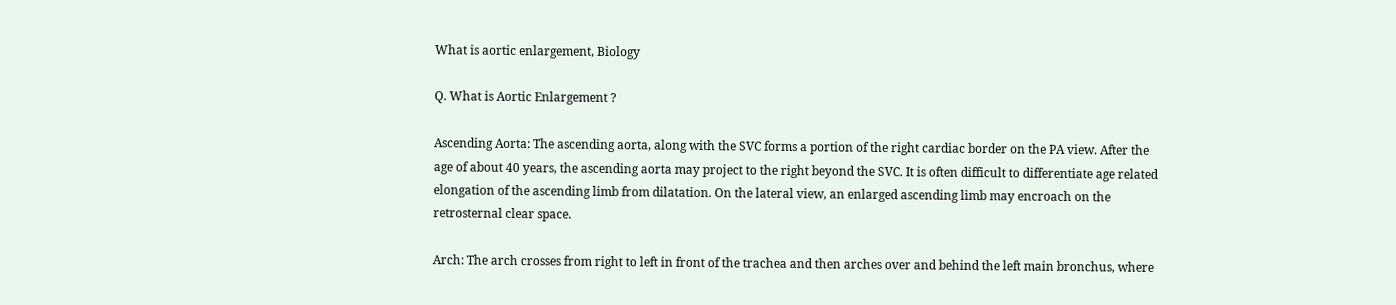What is aortic enlargement, Biology

Q. What is Aortic Enlargement ?

Ascending Aorta: The ascending aorta, along with the SVC forms a portion of the right cardiac border on the PA view. After the age of about 40 years, the ascending aorta may project to the right beyond the SVC. It is often difficult to differentiate age related elongation of the ascending limb from dilatation. On the lateral view, an enlarged ascending limb may encroach on the retrosternal clear space.

Arch: The arch crosses from right to left in front of the trachea and then arches over and behind the left main bronchus, where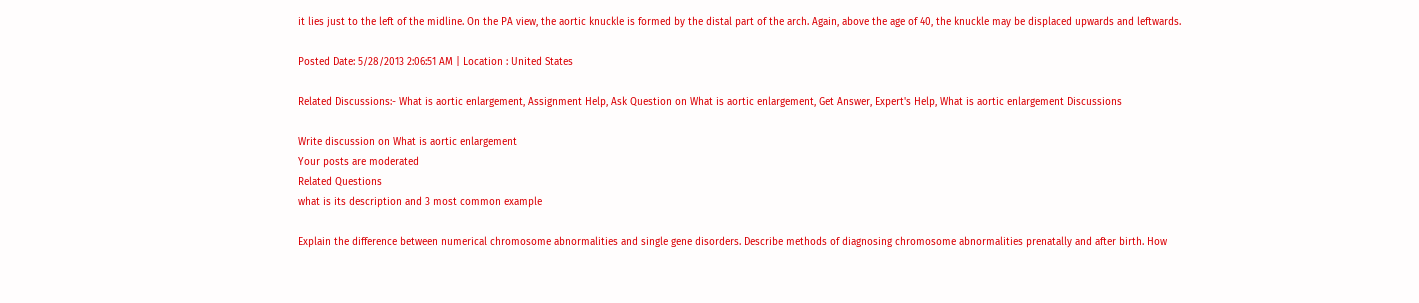it lies just to the left of the midline. On the PA view, the aortic knuckle is formed by the distal part of the arch. Again, above the age of 40, the knuckle may be displaced upwards and leftwards.

Posted Date: 5/28/2013 2:06:51 AM | Location : United States

Related Discussions:- What is aortic enlargement, Assignment Help, Ask Question on What is aortic enlargement, Get Answer, Expert's Help, What is aortic enlargement Discussions

Write discussion on What is aortic enlargement
Your posts are moderated
Related Questions
what is its description and 3 most common example

Explain the difference between numerical chromosome abnormalities and single gene disorders. Describe methods of diagnosing chromosome abnormalities prenatally and after birth. How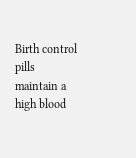Birth control pills maintain a high blood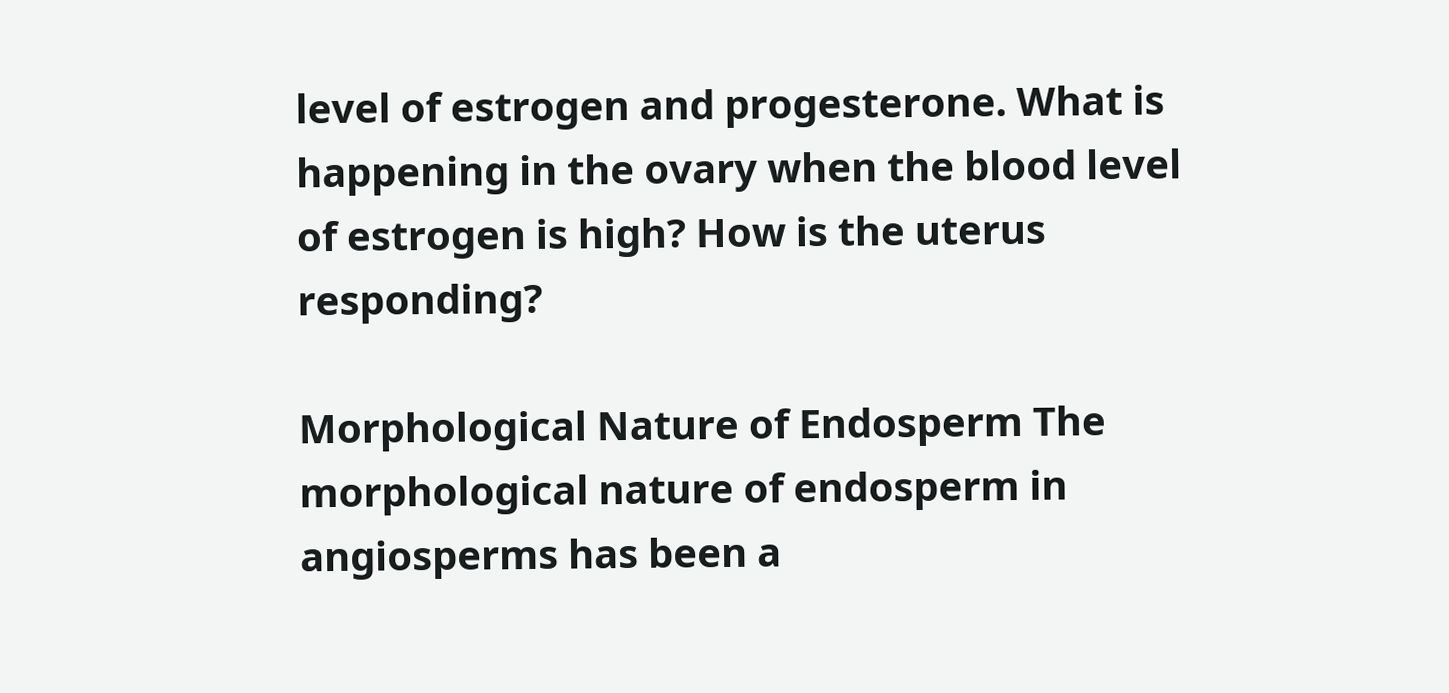level of estrogen and progesterone. What is happening in the ovary when the blood level of estrogen is high? How is the uterus responding?

Morphological Nature of Endosperm The morphological nature of endosperm in angiosperms has been a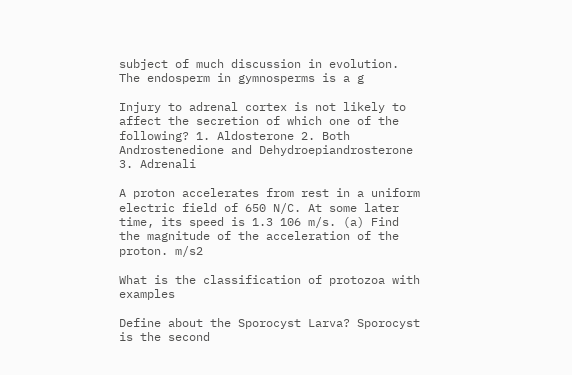subject of much discussion in evolution. The endosperm in gymnosperms is a g

Injury to adrenal cortex is not likely to affect the secretion of which one of the following? 1. Aldosterone 2. Both Androstenedione and Dehydroepiandrosterone 3. Adrenali

A proton accelerates from rest in a uniform electric field of 650 N/C. At some later time, its speed is 1.3 106 m/s. (a) Find the magnitude of the acceleration of the proton. m/s2

What is the classification of protozoa with examples

Define about the Sporocyst Larva? Sporocyst is the second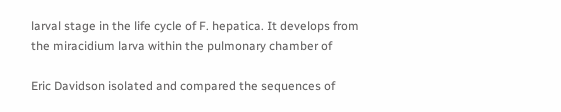larval stage in the life cycle of F. hepatica. It develops from the miracidium larva within the pulmonary chamber of

Eric Davidson isolated and compared the sequences of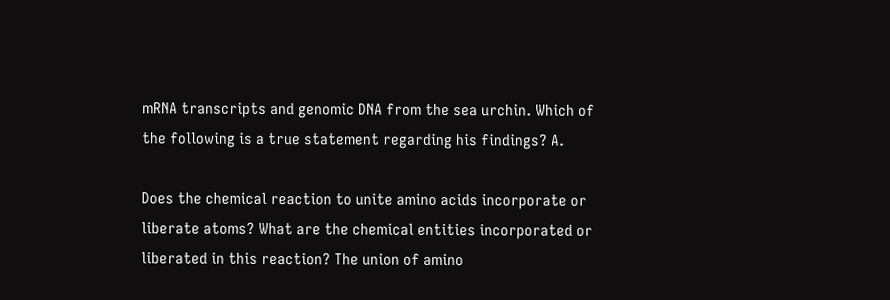mRNA transcripts and genomic DNA from the sea urchin. Which of the following is a true statement regarding his findings? A.

Does the chemical reaction to unite amino acids incorporate or liberate atoms? What are the chemical entities incorporated or liberated in this reaction? The union of amino